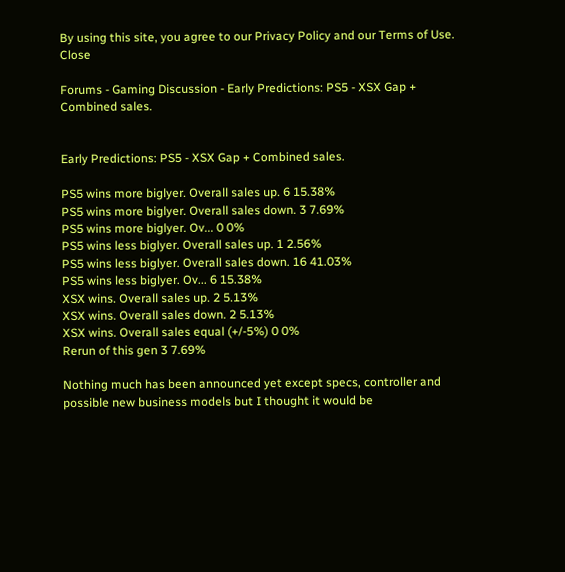By using this site, you agree to our Privacy Policy and our Terms of Use. Close

Forums - Gaming Discussion - Early Predictions: PS5 - XSX Gap + Combined sales.


Early Predictions: PS5 - XSX Gap + Combined sales.

PS5 wins more biglyer. Overall sales up. 6 15.38%
PS5 wins more biglyer. Overall sales down. 3 7.69%
PS5 wins more biglyer. Ov... 0 0%
PS5 wins less biglyer. Overall sales up. 1 2.56%
PS5 wins less biglyer. Overall sales down. 16 41.03%
PS5 wins less biglyer. Ov... 6 15.38%
XSX wins. Overall sales up. 2 5.13%
XSX wins. Overall sales down. 2 5.13%
XSX wins. Overall sales equal (+/-5%) 0 0%
Rerun of this gen 3 7.69%

Nothing much has been announced yet except specs, controller and possible new business models but I thought it would be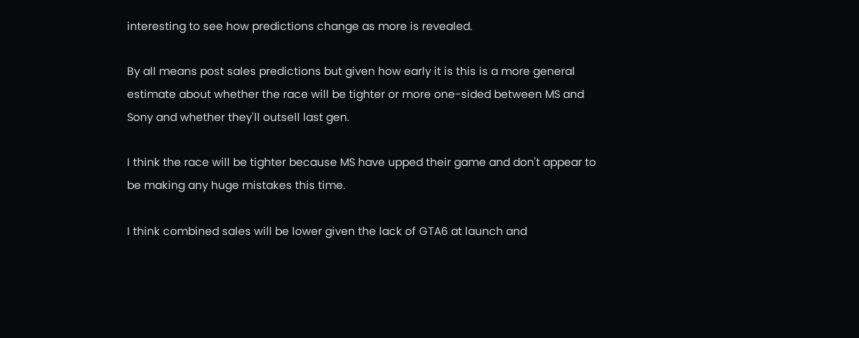interesting to see how predictions change as more is revealed.

By all means post sales predictions but given how early it is this is a more general estimate about whether the race will be tighter or more one-sided between MS and Sony and whether they'll outsell last gen.

I think the race will be tighter because MS have upped their game and don't appear to be making any huge mistakes this time.

I think combined sales will be lower given the lack of GTA6 at launch and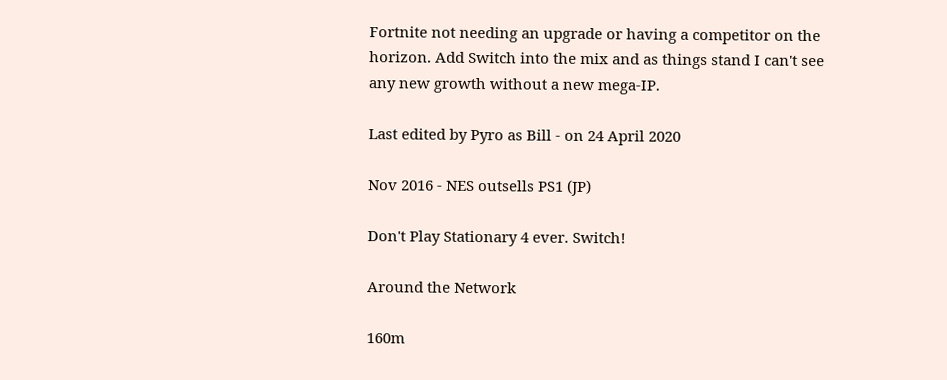Fortnite not needing an upgrade or having a competitor on the horizon. Add Switch into the mix and as things stand I can't see any new growth without a new mega-IP.

Last edited by Pyro as Bill - on 24 April 2020

Nov 2016 - NES outsells PS1 (JP)

Don't Play Stationary 4 ever. Switch!

Around the Network

160m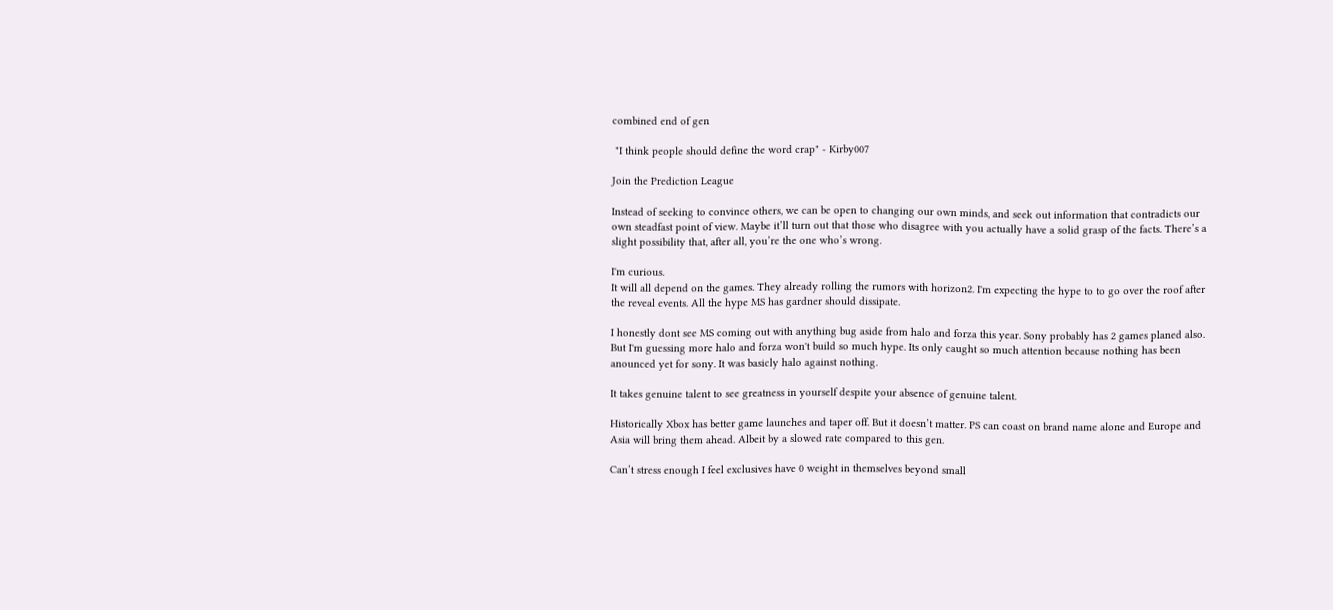combined end of gen

 "I think people should define the word crap" - Kirby007

Join the Prediction League

Instead of seeking to convince others, we can be open to changing our own minds, and seek out information that contradicts our own steadfast point of view. Maybe it’ll turn out that those who disagree with you actually have a solid grasp of the facts. There’s a slight possibility that, after all, you’re the one who’s wrong.

I'm curious.
It will all depend on the games. They already rolling the rumors with horizon2. I'm expecting the hype to to go over the roof after the reveal events. All the hype MS has gardner should dissipate.

I honestly dont see MS coming out with anything bug aside from halo and forza this year. Sony probably has 2 games planed also. But I'm guessing more halo and forza won't build so much hype. Its only caught so much attention because nothing has been anounced yet for sony. It was basicly halo against nothing.

It takes genuine talent to see greatness in yourself despite your absence of genuine talent.

Historically Xbox has better game launches and taper off. But it doesn’t matter. PS can coast on brand name alone and Europe and Asia will bring them ahead. Albeit by a slowed rate compared to this gen.

Can’t stress enough I feel exclusives have 0 weight in themselves beyond small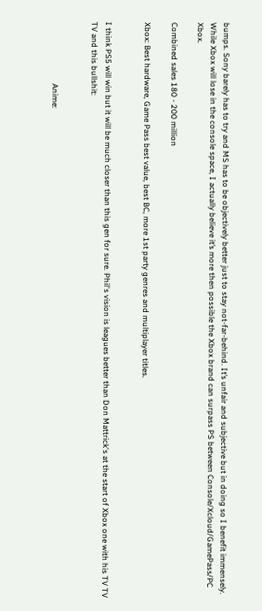bumps. Sony barely has to try and MS has to be objectively better just to stay not-far-behind. It’s unfair and subjective but in doing so I benefit immensely. While Xbox will lose in the console space, I actually believe it’s more then possible the Xbox brand can surpass PS between Console/Xcloud/GamePass/PC Xbox.

Combined sales 180 - 200 million

Xbox: Best hardware, Game Pass best value, best BC, more 1st party genres and multiplayer titles.


I think PS5 will win but it will be much closer than this gen for sure. Phil's vision is leagues better than Don Mattrick's at the start of Xbox one with his TV TV TV and this bullshit:


                               Anime: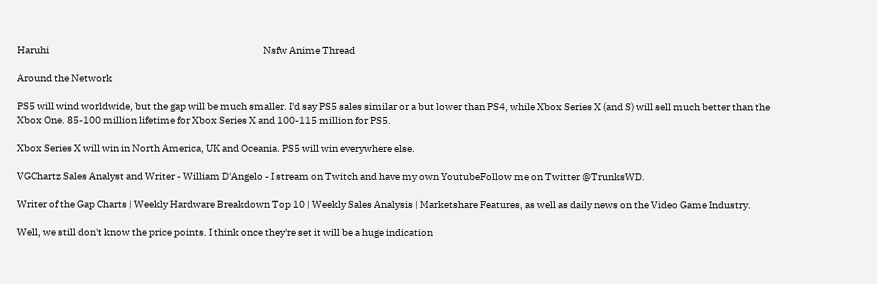Haruhi                                                                                                           Nsfw Anime Thread

Around the Network

PS5 will wind worldwide, but the gap will be much smaller. I'd say PS5 sales similar or a but lower than PS4, while Xbox Series X (and S) will sell much better than the Xbox One. 85-100 million lifetime for Xbox Series X and 100-115 million for PS5.

Xbox Series X will win in North America, UK and Oceania. PS5 will win everywhere else.

VGChartz Sales Analyst and Writer - William D'Angelo - I stream on Twitch and have my own YoutubeFollow me on Twitter @TrunksWD.

Writer of the Gap Charts | Weekly Hardware Breakdown Top 10 | Weekly Sales Analysis | Marketshare Features, as well as daily news on the Video Game Industry.

Well, we still don't know the price points. I think once they're set it will be a huge indication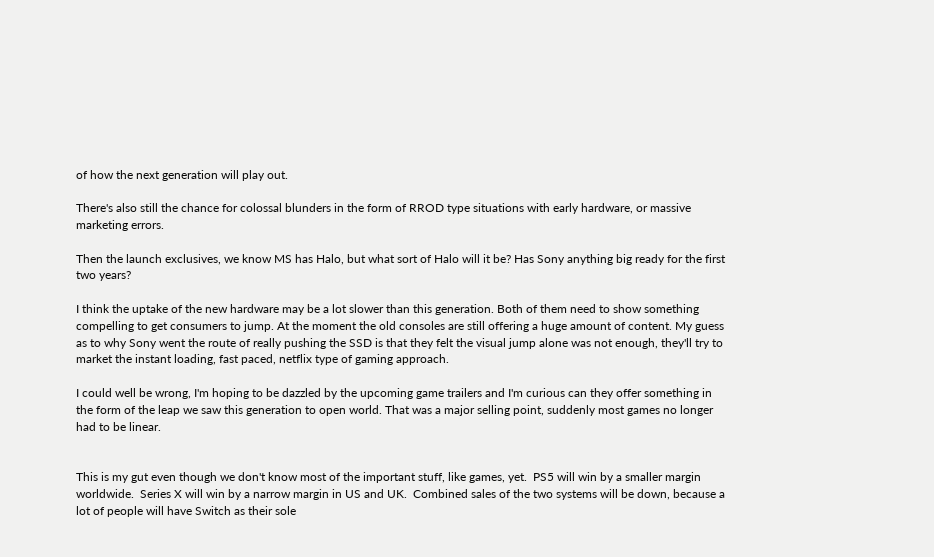of how the next generation will play out.

There's also still the chance for colossal blunders in the form of RROD type situations with early hardware, or massive marketing errors.

Then the launch exclusives, we know MS has Halo, but what sort of Halo will it be? Has Sony anything big ready for the first two years?

I think the uptake of the new hardware may be a lot slower than this generation. Both of them need to show something compelling to get consumers to jump. At the moment the old consoles are still offering a huge amount of content. My guess as to why Sony went the route of really pushing the SSD is that they felt the visual jump alone was not enough, they'll try to market the instant loading, fast paced, netflix type of gaming approach.

I could well be wrong, I'm hoping to be dazzled by the upcoming game trailers and I'm curious can they offer something in the form of the leap we saw this generation to open world. That was a major selling point, suddenly most games no longer had to be linear.


This is my gut even though we don't know most of the important stuff, like games, yet.  PS5 will win by a smaller margin worldwide.  Series X will win by a narrow margin in US and UK.  Combined sales of the two systems will be down, because a lot of people will have Switch as their sole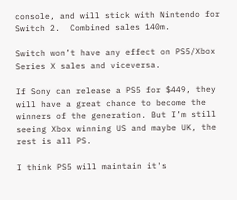console, and will stick with Nintendo for Switch 2.  Combined sales 140m.

Switch won’t have any effect on PS5/Xbox Series X sales and viceversa.

If Sony can release a PS5 for $449, they will have a great chance to become the winners of the generation. But I’m still seeing Xbox winning US and maybe UK, the rest is all PS.

I think PS5 will maintain it's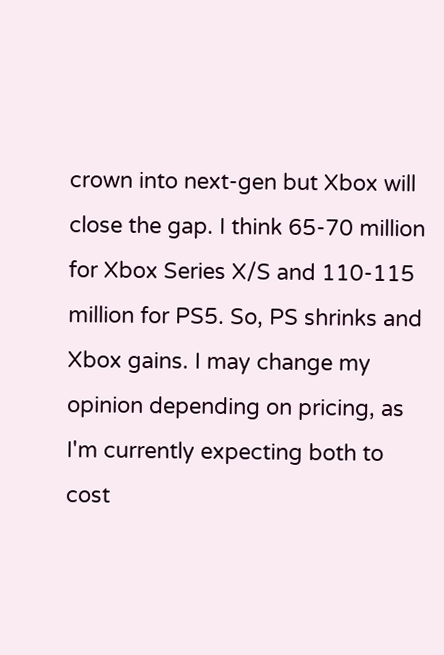crown into next-gen but Xbox will close the gap. I think 65-70 million for Xbox Series X/S and 110-115 million for PS5. So, PS shrinks and Xbox gains. I may change my opinion depending on pricing, as I'm currently expecting both to cost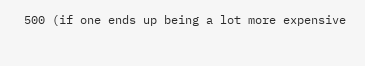500 (if one ends up being a lot more expensive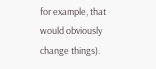for example, that would obviously change things).